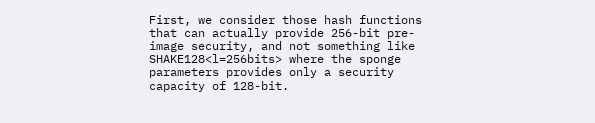First, we consider those hash functions that can actually provide 256-bit pre-image security, and not something like SHAKE128<l=256bits> where the sponge parameters provides only a security capacity of 128-bit.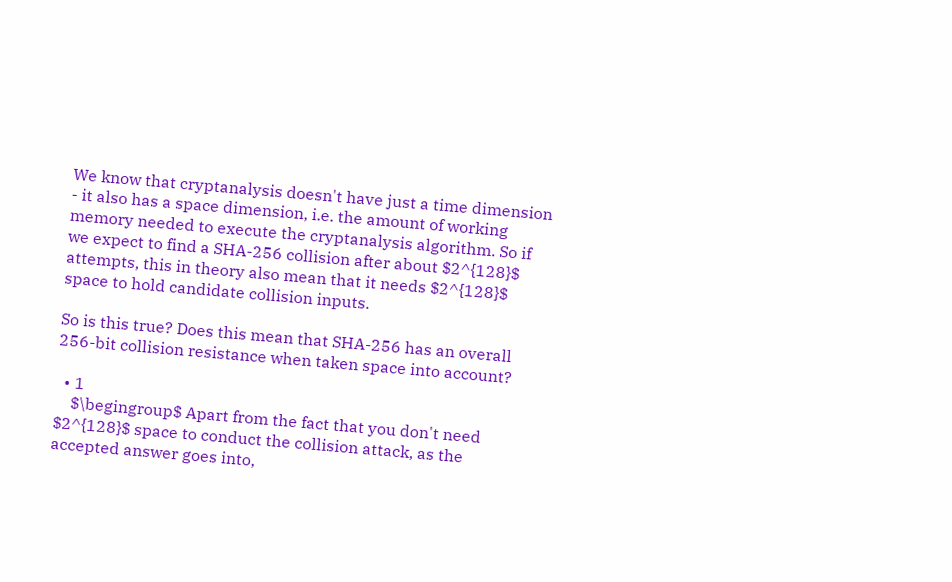We know that cryptanalysis doesn't have just a time dimension - it also has a space dimension, i.e. the amount of working memory needed to execute the cryptanalysis algorithm. So if we expect to find a SHA-256 collision after about $2^{128}$ attempts, this in theory also mean that it needs $2^{128}$ space to hold candidate collision inputs.

So is this true? Does this mean that SHA-256 has an overall 256-bit collision resistance when taken space into account?

  • 1
    $\begingroup$ Apart from the fact that you don't need $2^{128}$ space to conduct the collision attack, as the accepted answer goes into,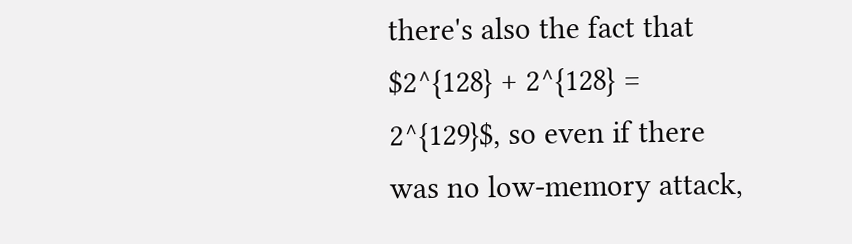there's also the fact that $2^{128} + 2^{128} = 2^{129}$, so even if there was no low-memory attack,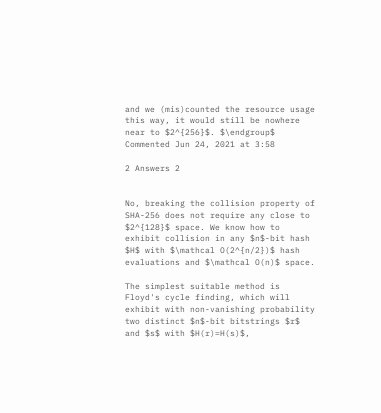and we (mis)counted the resource usage this way, it would still be nowhere near to $2^{256}$. $\endgroup$ Commented Jun 24, 2021 at 3:58

2 Answers 2


No, breaking the collision property of SHA-256 does not require any close to $2^{128}$ space. We know how to exhibit collision in any $n$-bit hash $H$ with $\mathcal O(2^{n/2})$ hash evaluations and $\mathcal O(n)$ space.

The simplest suitable method is Floyd's cycle finding, which will exhibit with non-vanishing probability two distinct $n$-bit bitstrings $r$ and $s$ with $H(r)=H(s)$,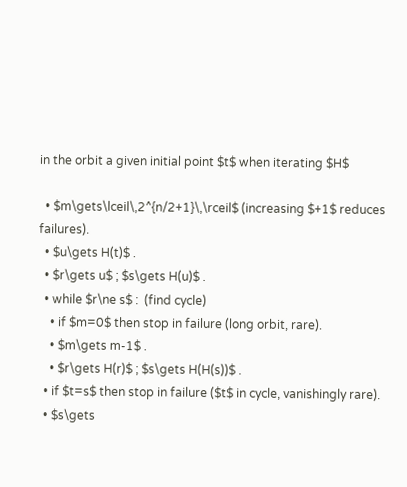in the orbit a given initial point $t$ when iterating $H$

  • $m\gets\lceil\,2^{n/2+1}\,\rceil$ (increasing $+1$ reduces failures).
  • $u\gets H(t)$ .
  • $r\gets u$ ; $s\gets H(u)$ .
  • while $r\ne s$ :  (find cycle)
    • if $m=0$ then stop in failure (long orbit, rare).
    • $m\gets m-1$ .
    • $r\gets H(r)$ ; $s\gets H(H(s))$ .
  • if $t=s$ then stop in failure ($t$ in cycle, vanishingly rare).
  • $s\gets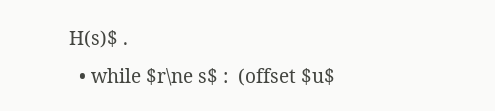H(s)$ .
  • while $r\ne s$ :  (offset $u$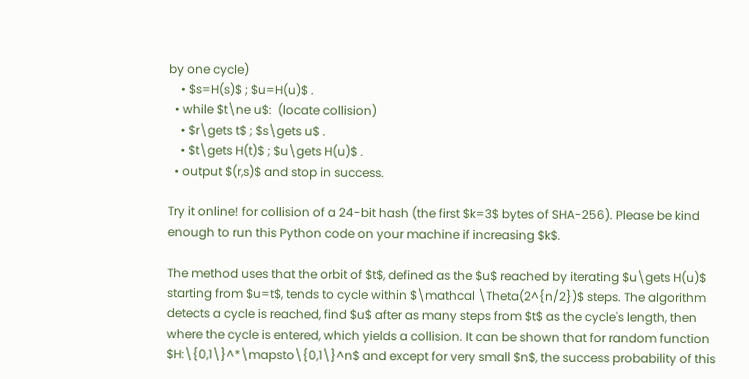by one cycle)
    • $s=H(s)$ ; $u=H(u)$ .
  • while $t\ne u$:  (locate collision)
    • $r\gets t$ ; $s\gets u$ .
    • $t\gets H(t)$ ; $u\gets H(u)$ .
  • output $(r,s)$ and stop in success.

Try it online! for collision of a 24-bit hash (the first $k=3$ bytes of SHA-256). Please be kind enough to run this Python code on your machine if increasing $k$.

The method uses that the orbit of $t$, defined as the $u$ reached by iterating $u\gets H(u)$ starting from $u=t$, tends to cycle within $\mathcal \Theta(2^{n/2})$ steps. The algorithm detects a cycle is reached, find $u$ after as many steps from $t$ as the cycle's length, then where the cycle is entered, which yields a collision. It can be shown that for random function $H:\{0,1\}^*\mapsto\{0,1\}^n$ and except for very small $n$, the success probability of this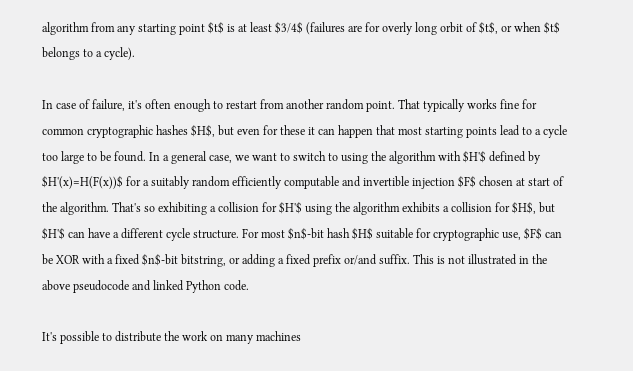algorithm from any starting point $t$ is at least $3/4$ (failures are for overly long orbit of $t$, or when $t$ belongs to a cycle).

In case of failure, it's often enough to restart from another random point. That typically works fine for common cryptographic hashes $H$, but even for these it can happen that most starting points lead to a cycle too large to be found. In a general case, we want to switch to using the algorithm with $H'$ defined by $H'(x)=H(F(x))$ for a suitably random efficiently computable and invertible injection $F$ chosen at start of the algorithm. That's so exhibiting a collision for $H'$ using the algorithm exhibits a collision for $H$, but $H'$ can have a different cycle structure. For most $n$-bit hash $H$ suitable for cryptographic use, $F$ can be XOR with a fixed $n$-bit bitstring, or adding a fixed prefix or/and suffix. This is not illustrated in the above pseudocode and linked Python code.

It's possible to distribute the work on many machines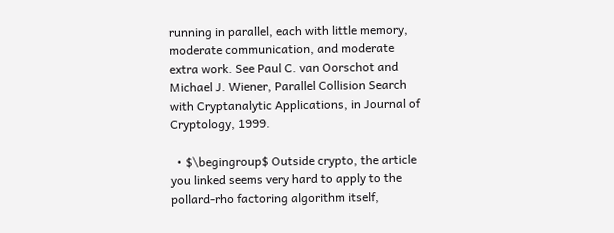running in parallel, each with little memory, moderate communication, and moderate extra work. See Paul C. van Oorschot and Michael J. Wiener, Parallel Collision Search with Cryptanalytic Applications, in Journal of Cryptology, 1999.

  • $\begingroup$ Outside crypto, the article you linked seems very hard to apply to the pollard-rho factoring algorithm itself,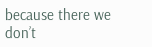because there we don’t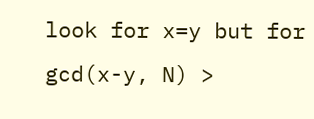look for x=y but for gcd(x-y, N) >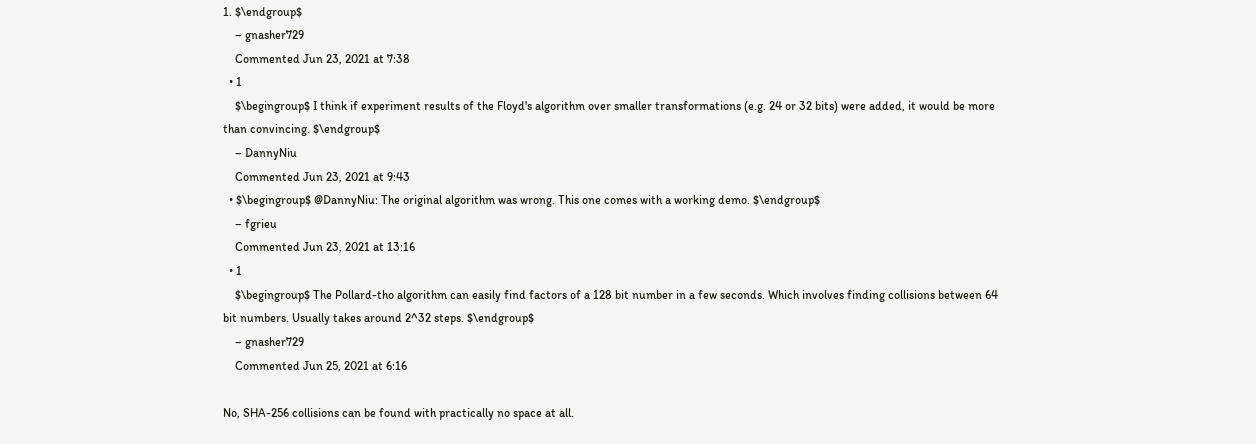1. $\endgroup$
    – gnasher729
    Commented Jun 23, 2021 at 7:38
  • 1
    $\begingroup$ I think if experiment results of the Floyd's algorithm over smaller transformations (e.g. 24 or 32 bits) were added, it would be more than convincing. $\endgroup$
    – DannyNiu
    Commented Jun 23, 2021 at 9:43
  • $\begingroup$ @DannyNiu: The original algorithm was wrong. This one comes with a working demo. $\endgroup$
    – fgrieu
    Commented Jun 23, 2021 at 13:16
  • 1
    $\begingroup$ The Pollard-tho algorithm can easily find factors of a 128 bit number in a few seconds. Which involves finding collisions between 64 bit numbers. Usually takes around 2^32 steps. $\endgroup$
    – gnasher729
    Commented Jun 25, 2021 at 6:16

No, SHA-256 collisions can be found with practically no space at all.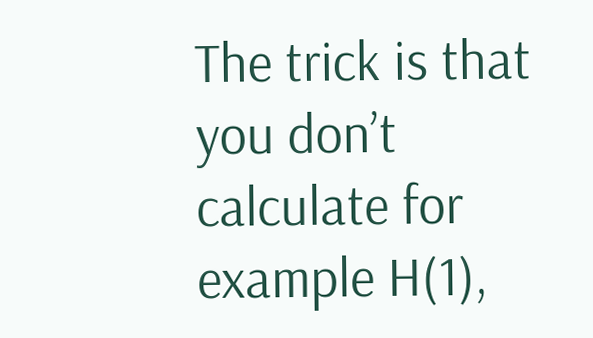The trick is that you don’t calculate for example H(1),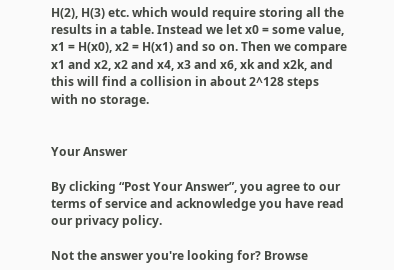H(2), H(3) etc. which would require storing all the results in a table. Instead we let x0 = some value, x1 = H(x0), x2 = H(x1) and so on. Then we compare x1 and x2, x2 and x4, x3 and x6, xk and x2k, and this will find a collision in about 2^128 steps with no storage.


Your Answer

By clicking “Post Your Answer”, you agree to our terms of service and acknowledge you have read our privacy policy.

Not the answer you're looking for? Browse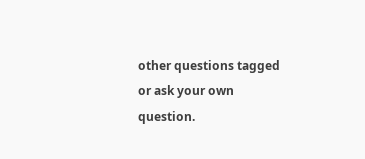other questions tagged or ask your own question.